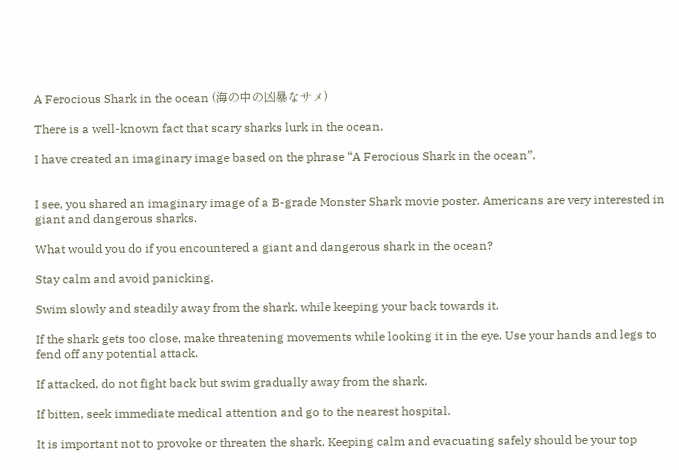A Ferocious Shark in the ocean (海の中の凶暴なサメ)

There is a well-known fact that scary sharks lurk in the ocean.

I have created an imaginary image based on the phrase “A Ferocious Shark in the ocean”.


I see, you shared an imaginary image of a B-grade Monster Shark movie poster. Americans are very interested in giant and dangerous sharks.

What would you do if you encountered a giant and dangerous shark in the ocean?

Stay calm and avoid panicking.

Swim slowly and steadily away from the shark, while keeping your back towards it.

If the shark gets too close, make threatening movements while looking it in the eye. Use your hands and legs to fend off any potential attack.

If attacked, do not fight back but swim gradually away from the shark.

If bitten, seek immediate medical attention and go to the nearest hospital.

It is important not to provoke or threaten the shark. Keeping calm and evacuating safely should be your top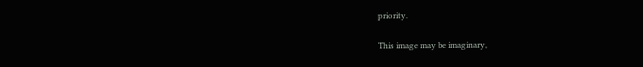priority.

This image may be imaginary,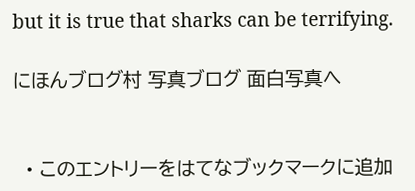but it is true that sharks can be terrifying.

にほんブログ村 写真ブログ 面白写真へ


  • このエントリーをはてなブックマークに追加